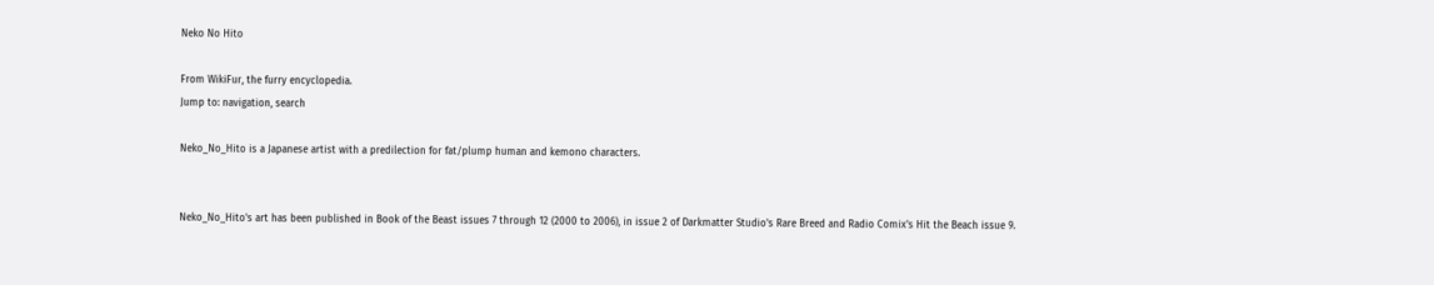Neko No Hito

From WikiFur, the furry encyclopedia.
Jump to: navigation, search

Neko_No_Hito is a Japanese artist with a predilection for fat/plump human and kemono characters.


Neko_No_Hito's art has been published in Book of the Beast issues 7 through 12 (2000 to 2006), in issue 2 of Darkmatter Studio's Rare Breed and Radio Comix's Hit the Beach issue 9.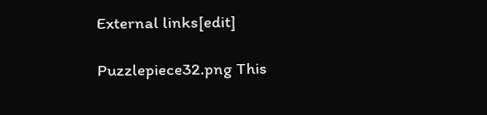External links[edit]

Puzzlepiece32.png This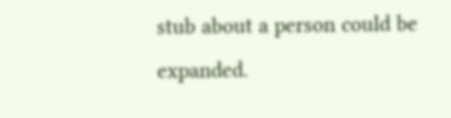stub about a person could be expanded.